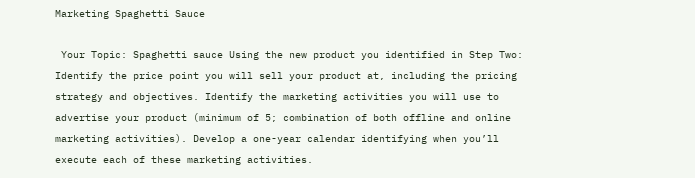Marketing Spaghetti Sauce

 Your Topic: Spaghetti sauce Using the new product you identified in Step Two: Identify the price point you will sell your product at, including the pricing strategy and objectives. Identify the marketing activities you will use to advertise your product (minimum of 5; combination of both offline and online marketing activities). Develop a one-year calendar identifying when you’ll execute each of these marketing activities.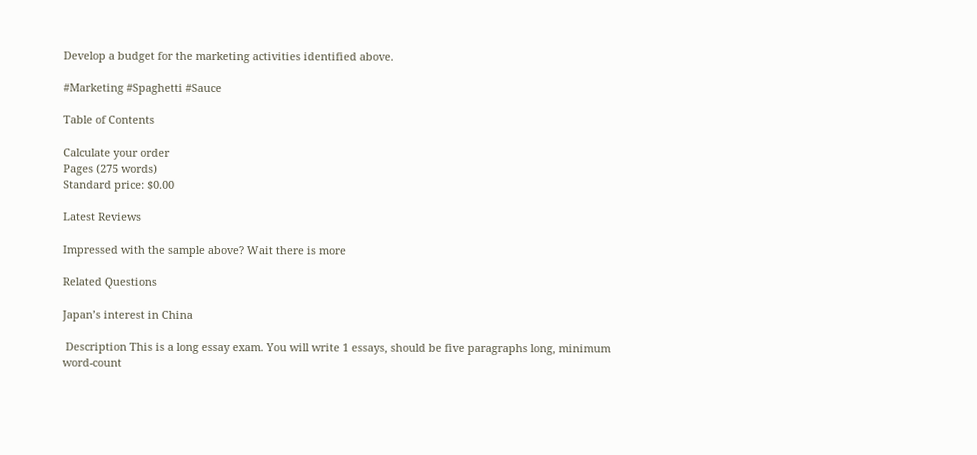Develop a budget for the marketing activities identified above.

#Marketing #Spaghetti #Sauce

Table of Contents

Calculate your order
Pages (275 words)
Standard price: $0.00

Latest Reviews

Impressed with the sample above? Wait there is more

Related Questions

Japan’s interest in China

 Description This is a long essay exam. You will write 1 essays, should be five paragraphs long, minimum word-count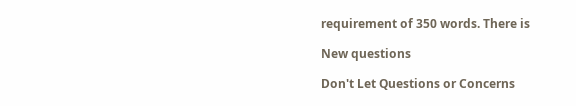requirement of 350 words. There is

New questions

Don't Let Questions or Concerns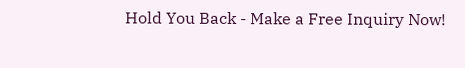Hold You Back - Make a Free Inquiry Now!